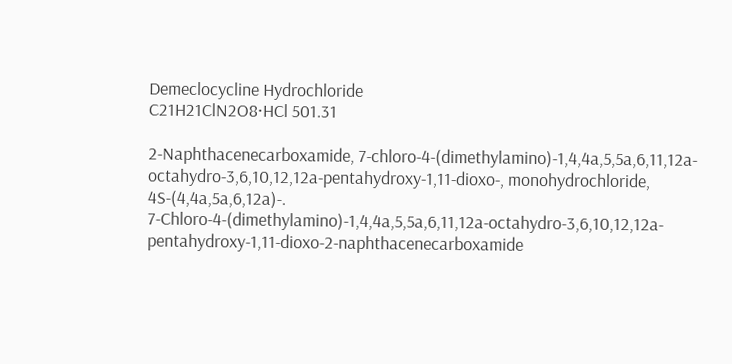Demeclocycline Hydrochloride
C21H21ClN2O8·HCl 501.31

2-Naphthacenecarboxamide, 7-chloro-4-(dimethylamino)-1,4,4a,5,5a,6,11,12a-octahydro-3,6,10,12,12a-pentahydroxy-1,11-dioxo-, monohydrochloride, 4S-(4,4a,5a,6,12a)-.
7-Chloro-4-(dimethylamino)-1,4,4a,5,5a,6,11,12a-octahydro-3,6,10,12,12a-pentahydroxy-1,11-dioxo-2-naphthacenecarboxamide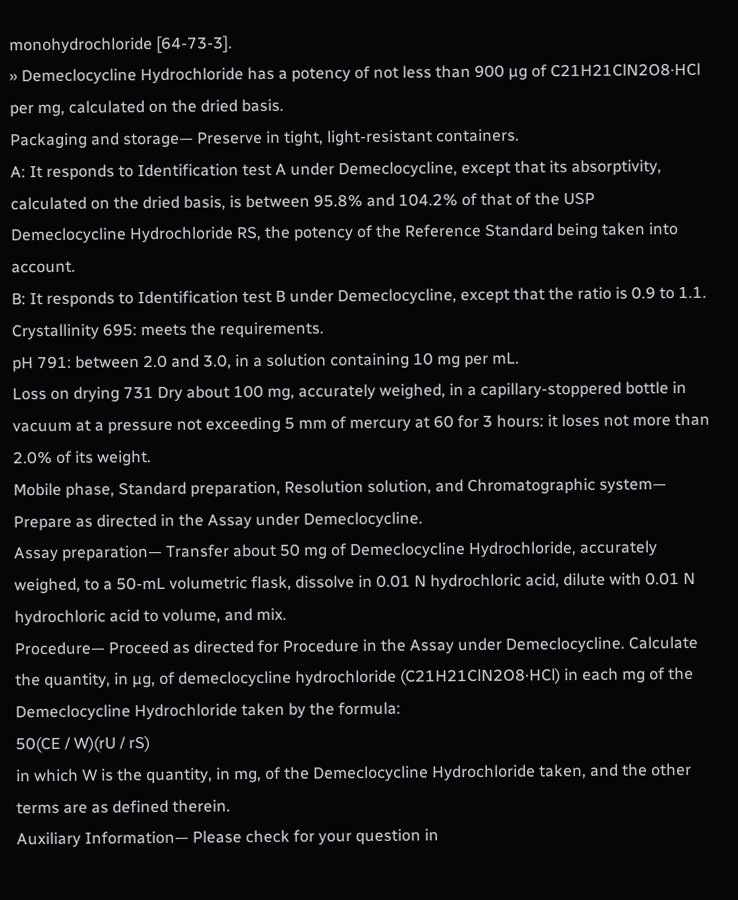monohydrochloride [64-73-3].
» Demeclocycline Hydrochloride has a potency of not less than 900 µg of C21H21ClN2O8·HCl per mg, calculated on the dried basis.
Packaging and storage— Preserve in tight, light-resistant containers.
A: It responds to Identification test A under Demeclocycline, except that its absorptivity, calculated on the dried basis, is between 95.8% and 104.2% of that of the USP Demeclocycline Hydrochloride RS, the potency of the Reference Standard being taken into account.
B: It responds to Identification test B under Demeclocycline, except that the ratio is 0.9 to 1.1.
Crystallinity 695: meets the requirements.
pH 791: between 2.0 and 3.0, in a solution containing 10 mg per mL.
Loss on drying 731 Dry about 100 mg, accurately weighed, in a capillary-stoppered bottle in vacuum at a pressure not exceeding 5 mm of mercury at 60 for 3 hours: it loses not more than 2.0% of its weight.
Mobile phase, Standard preparation, Resolution solution, and Chromatographic system— Prepare as directed in the Assay under Demeclocycline.
Assay preparation— Transfer about 50 mg of Demeclocycline Hydrochloride, accurately weighed, to a 50-mL volumetric flask, dissolve in 0.01 N hydrochloric acid, dilute with 0.01 N hydrochloric acid to volume, and mix.
Procedure— Proceed as directed for Procedure in the Assay under Demeclocycline. Calculate the quantity, in µg, of demeclocycline hydrochloride (C21H21ClN2O8·HCl) in each mg of the Demeclocycline Hydrochloride taken by the formula:
50(CE / W)(rU / rS)
in which W is the quantity, in mg, of the Demeclocycline Hydrochloride taken, and the other terms are as defined therein.
Auxiliary Information— Please check for your question in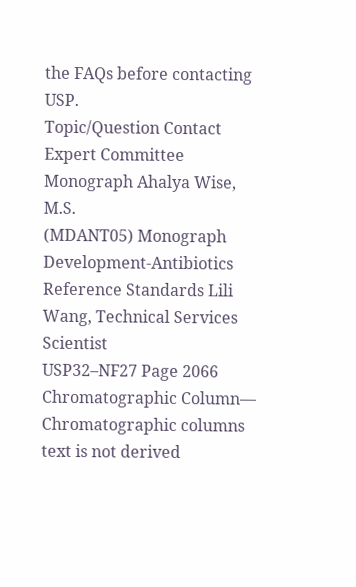the FAQs before contacting USP.
Topic/Question Contact Expert Committee
Monograph Ahalya Wise, M.S.
(MDANT05) Monograph Development-Antibiotics
Reference Standards Lili Wang, Technical Services Scientist
USP32–NF27 Page 2066
Chromatographic Column—
Chromatographic columns text is not derived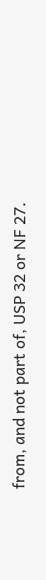from, and not part of, USP 32 or NF 27.